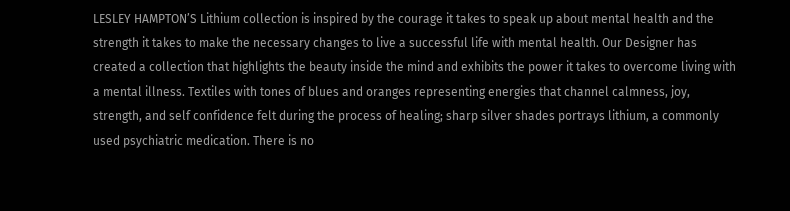LESLEY HAMPTON’S Lithium collection is inspired by the courage it takes to speak up about mental health and the strength it takes to make the necessary changes to live a successful life with mental health. Our Designer has created a collection that highlights the beauty inside the mind and exhibits the power it takes to overcome living with a mental illness. Textiles with tones of blues and oranges representing energies that channel calmness, joy, strength, and self confidence felt during the process of healing; sharp silver shades portrays lithium, a commonly used psychiatric medication. There is no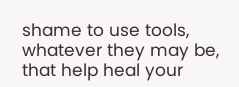shame to use tools, whatever they may be, that help heal your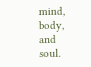mind, body, and soul.